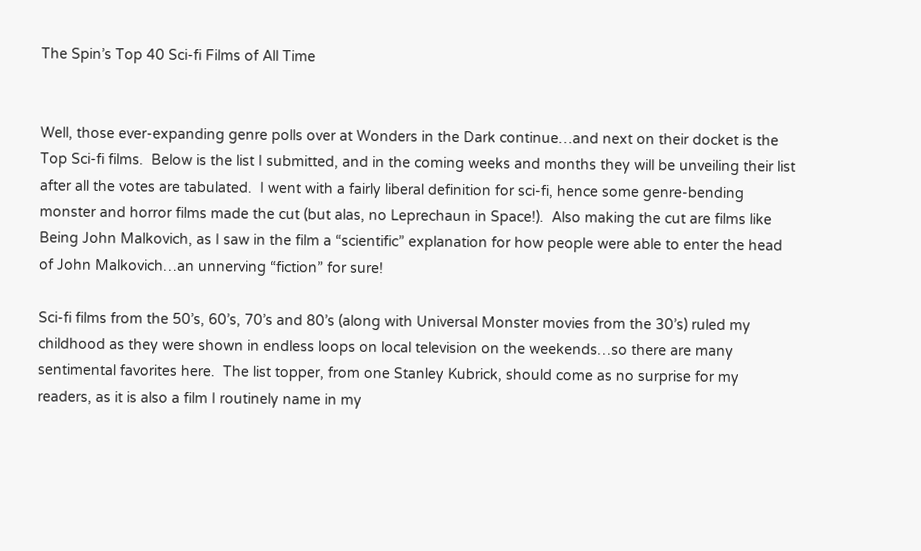The Spin’s Top 40 Sci-fi Films of All Time


Well, those ever-expanding genre polls over at Wonders in the Dark continue…and next on their docket is the Top Sci-fi films.  Below is the list I submitted, and in the coming weeks and months they will be unveiling their list after all the votes are tabulated.  I went with a fairly liberal definition for sci-fi, hence some genre-bending monster and horror films made the cut (but alas, no Leprechaun in Space!).  Also making the cut are films like Being John Malkovich, as I saw in the film a “scientific” explanation for how people were able to enter the head of John Malkovich…an unnerving “fiction” for sure!

Sci-fi films from the 50’s, 60’s, 70’s and 80’s (along with Universal Monster movies from the 30’s) ruled my childhood as they were shown in endless loops on local television on the weekends…so there are many sentimental favorites here.  The list topper, from one Stanley Kubrick, should come as no surprise for my readers, as it is also a film I routinely name in my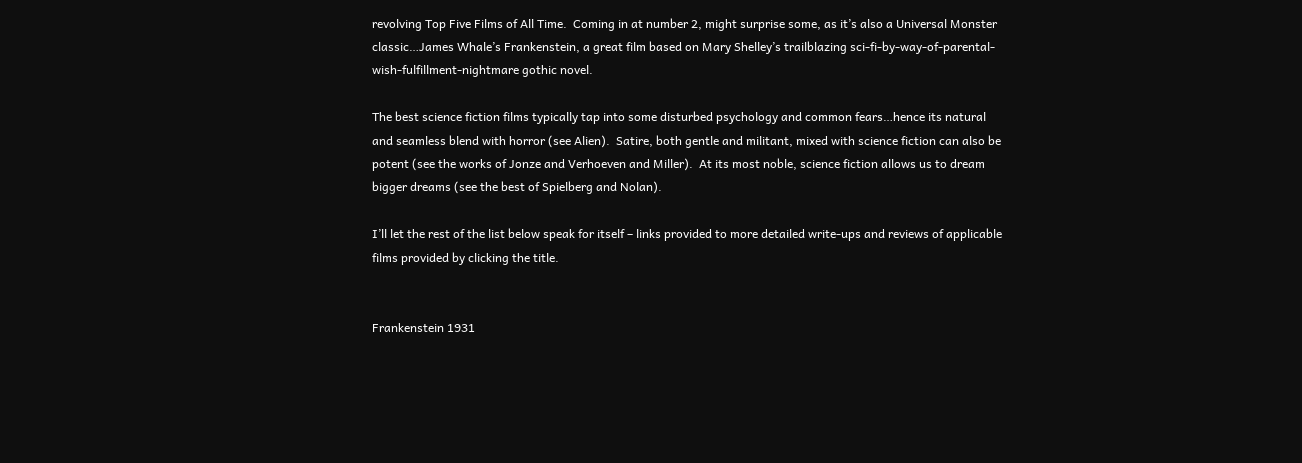revolving Top Five Films of All Time.  Coming in at number 2, might surprise some, as it’s also a Universal Monster classic…James Whale’s Frankenstein, a great film based on Mary Shelley’s trailblazing sci-fi-by-way-of-parental-wish-fulfillment-nightmare gothic novel.

The best science fiction films typically tap into some disturbed psychology and common fears…hence its natural and seamless blend with horror (see Alien).  Satire, both gentle and militant, mixed with science fiction can also be potent (see the works of Jonze and Verhoeven and Miller).  At its most noble, science fiction allows us to dream bigger dreams (see the best of Spielberg and Nolan).

I’ll let the rest of the list below speak for itself – links provided to more detailed write-ups and reviews of applicable films provided by clicking the title.


Frankenstein 1931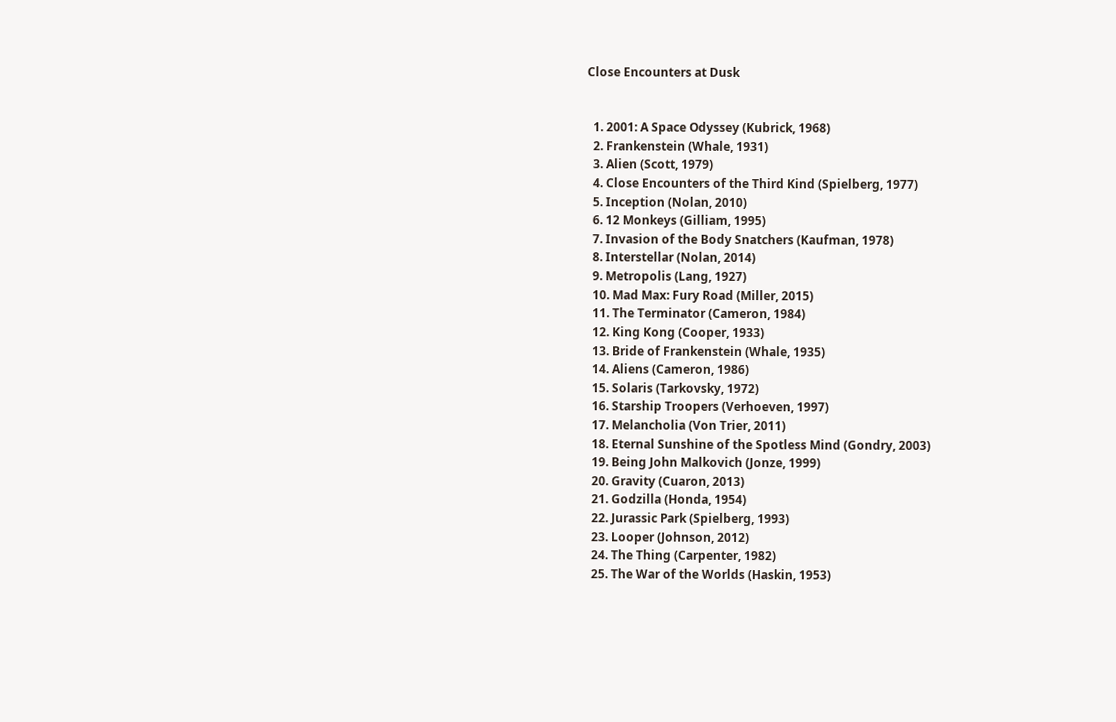Close Encounters at Dusk


  1. 2001: A Space Odyssey (Kubrick, 1968)
  2. Frankenstein (Whale, 1931)
  3. Alien (Scott, 1979)
  4. Close Encounters of the Third Kind (Spielberg, 1977)
  5. Inception (Nolan, 2010)
  6. 12 Monkeys (Gilliam, 1995)
  7. Invasion of the Body Snatchers (Kaufman, 1978)
  8. Interstellar (Nolan, 2014)
  9. Metropolis (Lang, 1927)
  10. Mad Max: Fury Road (Miller, 2015)
  11. The Terminator (Cameron, 1984)
  12. King Kong (Cooper, 1933)
  13. Bride of Frankenstein (Whale, 1935)
  14. Aliens (Cameron, 1986)
  15. Solaris (Tarkovsky, 1972)
  16. Starship Troopers (Verhoeven, 1997)
  17. Melancholia (Von Trier, 2011)
  18. Eternal Sunshine of the Spotless Mind (Gondry, 2003)
  19. Being John Malkovich (Jonze, 1999)
  20. Gravity (Cuaron, 2013)
  21. Godzilla (Honda, 1954)
  22. Jurassic Park (Spielberg, 1993)
  23. Looper (Johnson, 2012)
  24. The Thing (Carpenter, 1982)
  25. The War of the Worlds (Haskin, 1953)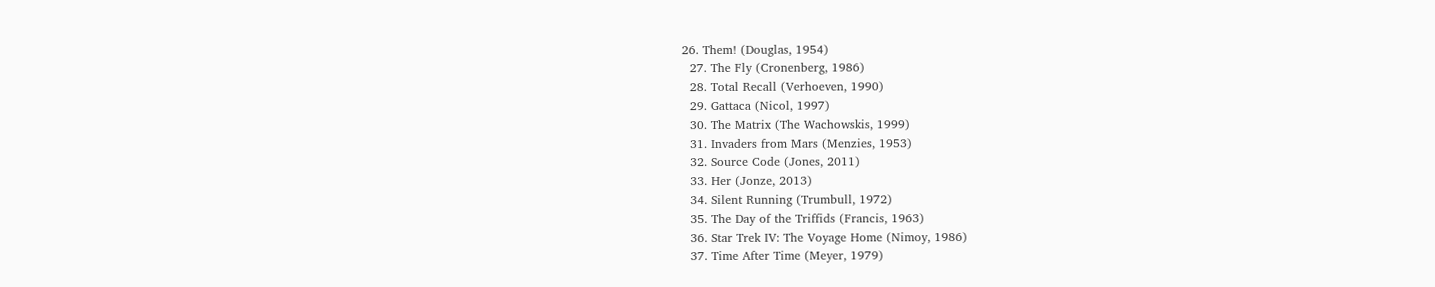26. Them! (Douglas, 1954)
  27. The Fly (Cronenberg, 1986)
  28. Total Recall (Verhoeven, 1990)
  29. Gattaca (Nicol, 1997)
  30. The Matrix (The Wachowskis, 1999)
  31. Invaders from Mars (Menzies, 1953)
  32. Source Code (Jones, 2011)
  33. Her (Jonze, 2013)
  34. Silent Running (Trumbull, 1972)
  35. The Day of the Triffids (Francis, 1963)
  36. Star Trek IV: The Voyage Home (Nimoy, 1986)
  37. Time After Time (Meyer, 1979)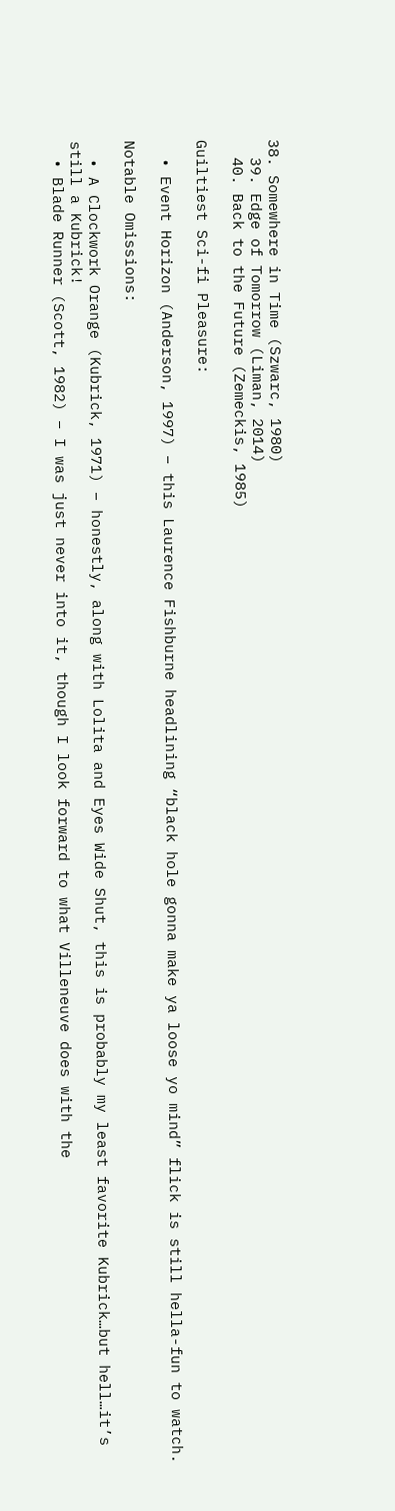38. Somewhere in Time (Szwarc, 1980)
  39. Edge of Tomorrow (Liman, 2014)
  40. Back to the Future (Zemeckis, 1985)

Guiltiest Sci-fi Pleasure:

  • Event Horizon (Anderson, 1997) – this Laurence Fishburne headlining “black hole gonna make ya loose yo mind” flick is still hella-fun to watch.

Notable Omissions:

  • A Clockwork Orange (Kubrick, 1971) – honestly, along with Lolita and Eyes Wide Shut, this is probably my least favorite Kubrick…but hell…it’s still a Kubrick!
  • Blade Runner (Scott, 1982) – I was just never into it, though I look forward to what Villeneuve does with the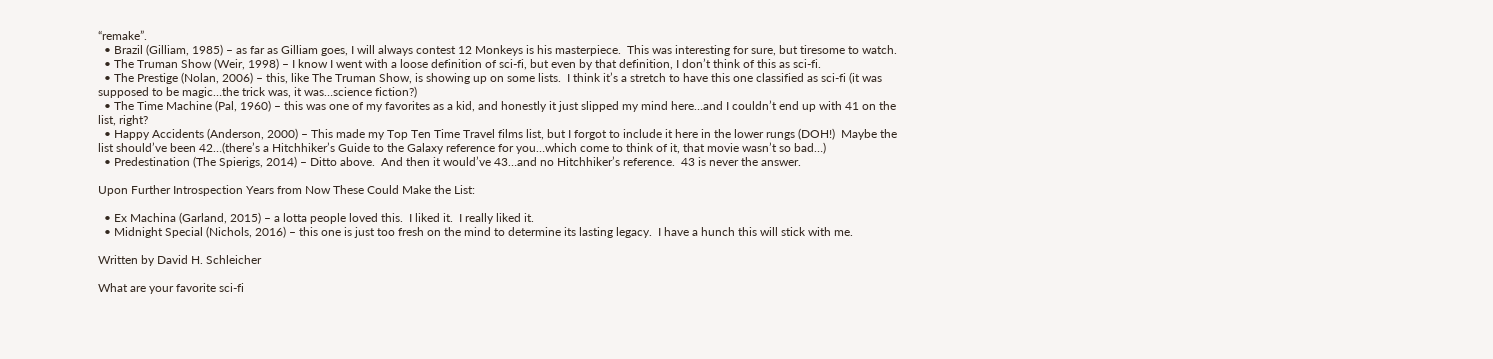“remake”.
  • Brazil (Gilliam, 1985) – as far as Gilliam goes, I will always contest 12 Monkeys is his masterpiece.  This was interesting for sure, but tiresome to watch.
  • The Truman Show (Weir, 1998) – I know I went with a loose definition of sci-fi, but even by that definition, I don’t think of this as sci-fi.
  • The Prestige (Nolan, 2006) – this, like The Truman Show, is showing up on some lists.  I think it’s a stretch to have this one classified as sci-fi (it was supposed to be magic…the trick was, it was…science fiction?)
  • The Time Machine (Pal, 1960) – this was one of my favorites as a kid, and honestly it just slipped my mind here…and I couldn’t end up with 41 on the list, right?
  • Happy Accidents (Anderson, 2000) – This made my Top Ten Time Travel films list, but I forgot to include it here in the lower rungs (DOH!)  Maybe the list should’ve been 42…(there’s a Hitchhiker’s Guide to the Galaxy reference for you…which come to think of it, that movie wasn’t so bad…)
  • Predestination (The Spierigs, 2014) – Ditto above.  And then it would’ve 43…and no Hitchhiker’s reference.  43 is never the answer.

Upon Further Introspection Years from Now These Could Make the List:

  • Ex Machina (Garland, 2015) – a lotta people loved this.  I liked it.  I really liked it.
  • Midnight Special (Nichols, 2016) – this one is just too fresh on the mind to determine its lasting legacy.  I have a hunch this will stick with me.

Written by David H. Schleicher

What are your favorite sci-fi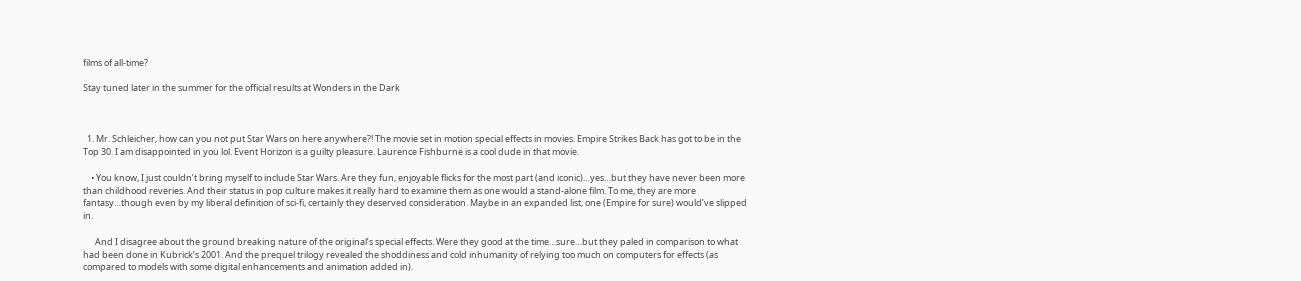films of all-time?

Stay tuned later in the summer for the official results at Wonders in the Dark



  1. Mr. Schleicher, how can you not put Star Wars on here anywhere?! The movie set in motion special effects in movies. Empire Strikes Back has got to be in the Top 30. I am disappointed in you lol. Event Horizon is a guilty pleasure. Laurence Fishburne is a cool dude in that movie.

    • You know, I just couldn’t bring myself to include Star Wars. Are they fun, enjoyable flicks for the most part (and iconic)…yes…but they have never been more than childhood reveries. And their status in pop culture makes it really hard to examine them as one would a stand-alone film. To me, they are more fantasy…though even by my liberal definition of sci-fi, certainly they deserved consideration. Maybe in an expanded list, one (Empire for sure) would’ve slipped in.

      And I disagree about the ground breaking nature of the original’s special effects. Were they good at the time…sure…but they paled in comparison to what had been done in Kubrick’s 2001. And the prequel trilogy revealed the shoddiness and cold inhumanity of relying too much on computers for effects (as compared to models with some digital enhancements and animation added in).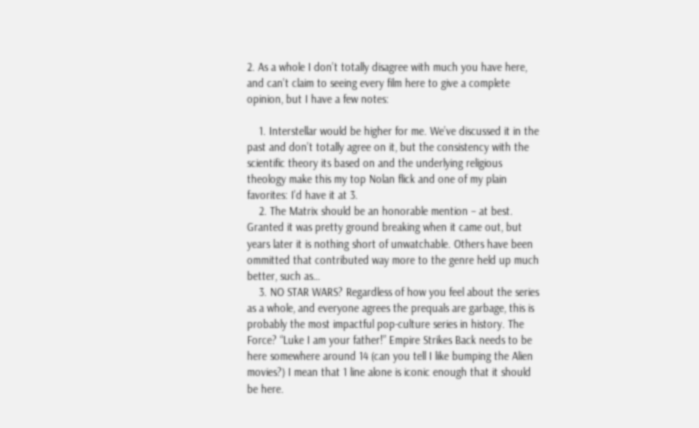2. As a whole I don’t totally disagree with much you have here, and can’t claim to seeing every film here to give a complete opinion, but I have a few notes:

    1. Interstellar would be higher for me. We’ve discussed it in the past and don’t totally agree on it, but the consistency with the scientific theory its based on and the underlying religious theology make this my top Nolan flick and one of my plain favorites: I’d have it at 3.
    2. The Matrix should be an honorable mention – at best. Granted it was pretty ground breaking when it came out, but years later it is nothing short of unwatchable. Others have been ommitted that contributed way more to the genre held up much better, such as…
    3. NO STAR WARS? Regardless of how you feel about the series as a whole, and everyone agrees the prequals are garbage, this is probably the most impactful pop-culture series in history. The Force? “Luke I am your father!” Empire Strikes Back needs to be here somewhere around 14 (can you tell I like bumping the Alien movies?) I mean that 1 line alone is iconic enough that it should be here.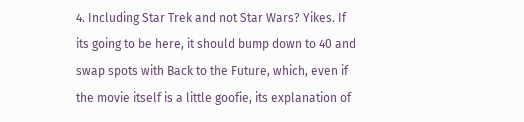4. Including Star Trek and not Star Wars? Yikes. If its going to be here, it should bump down to 40 and swap spots with Back to the Future, which, even if the movie itself is a little goofie, its explanation of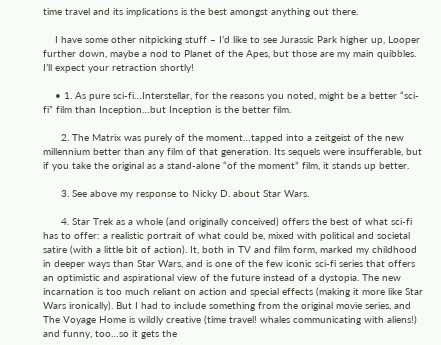time travel and its implications is the best amongst anything out there.

    I have some other nitpicking stuff – I’d like to see Jurassic Park higher up, Looper further down, maybe a nod to Planet of the Apes, but those are my main quibbles. I’ll expect your retraction shortly!

    • 1. As pure sci-fi…Interstellar, for the reasons you noted, might be a better “sci-fi” film than Inception…but Inception is the better film.

      2. The Matrix was purely of the moment…tapped into a zeitgeist of the new millennium better than any film of that generation. Its sequels were insufferable, but if you take the original as a stand-alone “of the moment” film, it stands up better.

      3. See above my response to Nicky D. about Star Wars.

      4. Star Trek as a whole (and originally conceived) offers the best of what sci-fi has to offer: a realistic portrait of what could be, mixed with political and societal satire (with a little bit of action). It, both in TV and film form, marked my childhood in deeper ways than Star Wars, and is one of the few iconic sci-fi series that offers an optimistic and aspirational view of the future instead of a dystopia. The new incarnation is too much reliant on action and special effects (making it more like Star Wars ironically). But I had to include something from the original movie series, and The Voyage Home is wildly creative (time travel! whales communicating with aliens!) and funny, too…so it gets the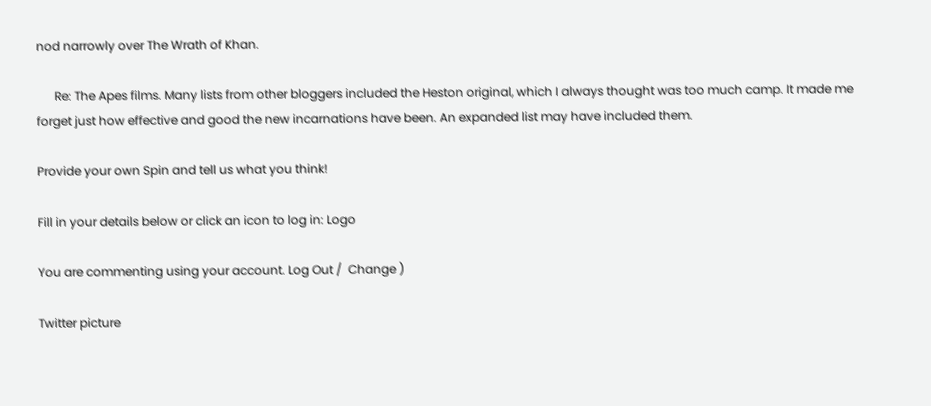nod narrowly over The Wrath of Khan.

      Re: The Apes films. Many lists from other bloggers included the Heston original, which I always thought was too much camp. It made me forget just how effective and good the new incarnations have been. An expanded list may have included them.

Provide your own Spin and tell us what you think!

Fill in your details below or click an icon to log in: Logo

You are commenting using your account. Log Out /  Change )

Twitter picture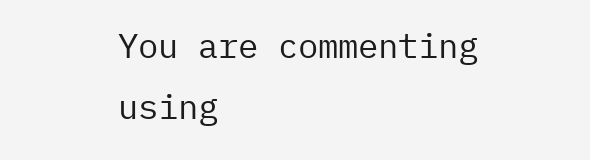You are commenting using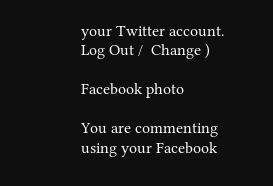your Twitter account. Log Out /  Change )

Facebook photo

You are commenting using your Facebook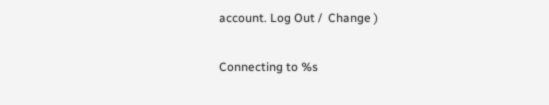account. Log Out /  Change )

Connecting to %s